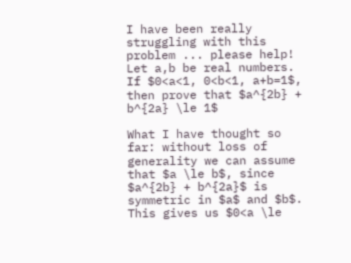I have been really struggling with this problem ... please help! Let a,b be real numbers. If $0<a<1, 0<b<1, a+b=1$, then prove that $a^{2b} + b^{2a} \le 1$

What I have thought so far: without loss of generality we can assume that $a \le b$, since $a^{2b} + b^{2a}$ is symmetric in $a$ and $b$. This gives us $0<a \le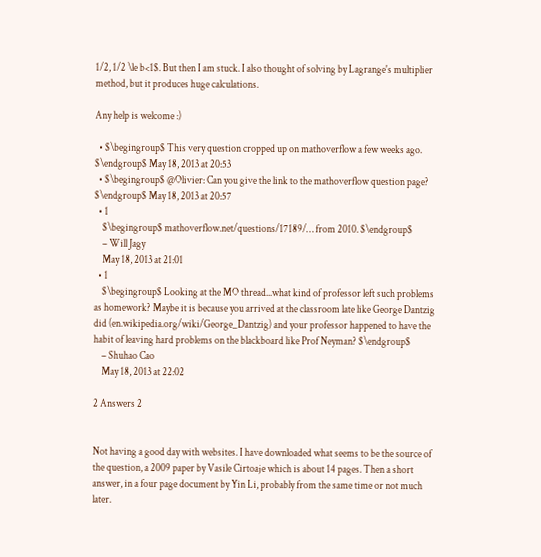1/2, 1/2 \le b<1$. But then I am stuck. I also thought of solving by Lagrange's multiplier method, but it produces huge calculations.

Any help is welcome :)

  • $\begingroup$ This very question cropped up on mathoverflow a few weeks ago. $\endgroup$ May 18, 2013 at 20:53
  • $\begingroup$ @Olivier: Can you give the link to the mathoverflow question page? $\endgroup$ May 18, 2013 at 20:57
  • 1
    $\begingroup$ mathoverflow.net/questions/17189/… from 2010. $\endgroup$
    – Will Jagy
    May 18, 2013 at 21:01
  • 1
    $\begingroup$ Looking at the MO thread...what kind of professor left such problems as homework? Maybe it is because you arrived at the classroom late like George Dantzig did (en.wikipedia.org/wiki/George_Dantzig) and your professor happened to have the habit of leaving hard problems on the blackboard like Prof Neyman? $\endgroup$
    – Shuhao Cao
    May 18, 2013 at 22:02

2 Answers 2


Not having a good day with websites. I have downloaded what seems to be the source of the question, a 2009 paper by Vasile Cirtoaje which is about 14 pages. Then a short answer, in a four page document by Yin Li, probably from the same time or not much later.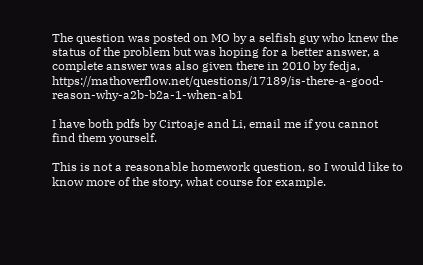The question was posted on MO by a selfish guy who knew the status of the problem but was hoping for a better answer, a complete answer was also given there in 2010 by fedja, https://mathoverflow.net/questions/17189/is-there-a-good-reason-why-a2b-b2a-1-when-ab1

I have both pdfs by Cirtoaje and Li, email me if you cannot find them yourself.

This is not a reasonable homework question, so I would like to know more of the story, what course for example.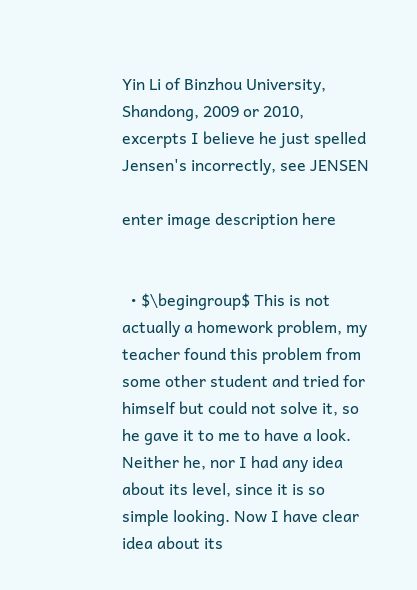Yin Li of Binzhou University, Shandong, 2009 or 2010, excerpts I believe he just spelled Jensen's incorrectly, see JENSEN

enter image description here


  • $\begingroup$ This is not actually a homework problem, my teacher found this problem from some other student and tried for himself but could not solve it, so he gave it to me to have a look. Neither he, nor I had any idea about its level, since it is so simple looking. Now I have clear idea about its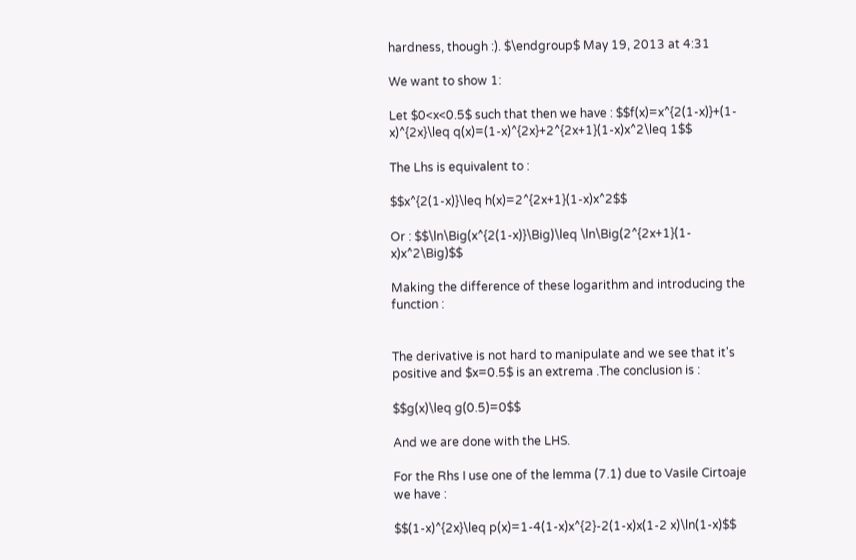hardness, though :). $\endgroup$ May 19, 2013 at 4:31

We want to show 1:

Let $0<x<0.5$ such that then we have : $$f(x)=x^{2(1-x)}+(1-x)^{2x}\leq q(x)=(1-x)^{2x}+2^{2x+1}(1-x)x^2\leq 1$$

The Lhs is equivalent to :

$$x^{2(1-x)}\leq h(x)=2^{2x+1}(1-x)x^2$$

Or : $$\ln\Big(x^{2(1-x)}\Big)\leq \ln\Big(2^{2x+1}(1-x)x^2\Big)$$

Making the difference of these logarithm and introducing the function :


The derivative is not hard to manipulate and we see that it's positive and $x=0.5$ is an extrema .The conclusion is :

$$g(x)\leq g(0.5)=0$$

And we are done with the LHS.

For the Rhs I use one of the lemma (7.1) due to Vasile Cirtoaje we have :

$$(1-x)^{2x}\leq p(x)=1-4(1-x)x^{2}-2(1-x)x(1-2 x)\ln(1-x)$$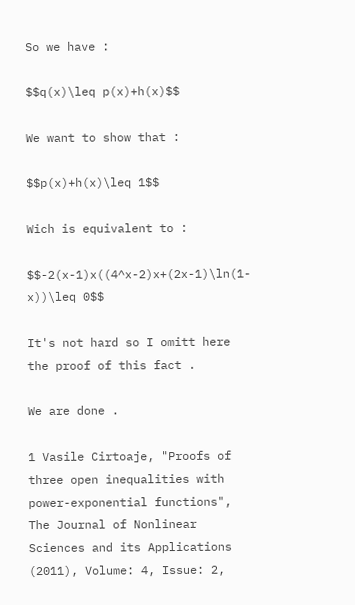So we have :

$$q(x)\leq p(x)+h(x)$$

We want to show that :

$$p(x)+h(x)\leq 1$$

Wich is equivalent to :

$$-2(x-1)x((4^x-2)x+(2x-1)\ln(1-x))\leq 0$$

It's not hard so I omitt here the proof of this fact .

We are done .

1 Vasile Cirtoaje, "Proofs of three open inequalities with power-exponential functions", The Journal of Nonlinear Sciences and its Applications (2011), Volume: 4, Issue: 2,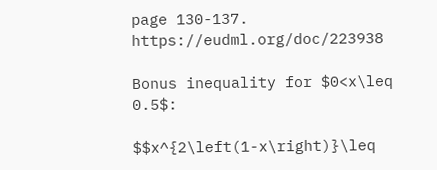page 130-137. https://eudml.org/doc/223938

Bonus inequality for $0<x\leq 0.5$:

$$x^{2\left(1-x\right)}\leq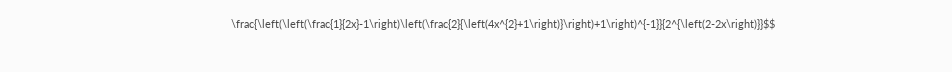\frac{\left(\left(\frac{1}{2x}-1\right)\left(\frac{2}{\left(4x^{2}+1\right)}\right)+1\right)^{-1}}{2^{\left(2-2x\right)}}$$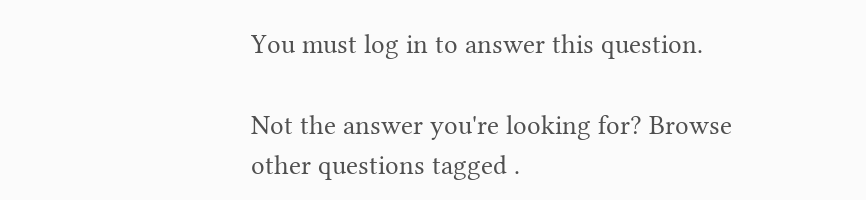You must log in to answer this question.

Not the answer you're looking for? Browse other questions tagged .